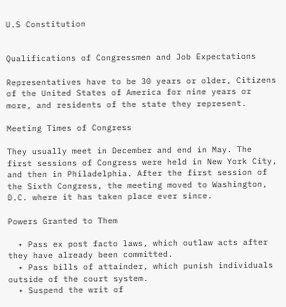U.S Constitution


Qualifications of Congressmen and Job Expectations

Representatives have to be 30 years or older, Citizens of the United States of America for nine years or more, and residents of the state they represent.

Meeting Times of Congress

They usually meet in December and end in May. The first sessions of Congress were held in New York City, and then in Philadelphia. After the first session of the Sixth Congress, the meeting moved to Washington, D.C. where it has taken place ever since.

Powers Granted to Them

  • Pass ex post facto laws, which outlaw acts after they have already been committed.
  • Pass bills of attainder, which punish individuals outside of the court system.
  • Suspend the writ of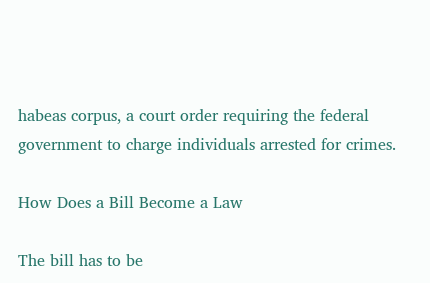habeas corpus, a court order requiring the federal government to charge individuals arrested for crimes.

How Does a Bill Become a Law

The bill has to be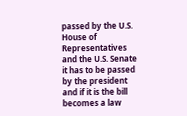passed by the U.S. House of Representatives and the U.S. Senate it has to be passed by the president and if it is the bill becomes a law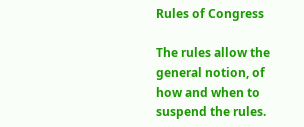Rules of Congress

The rules allow the general notion, of how and when to suspend the rules.